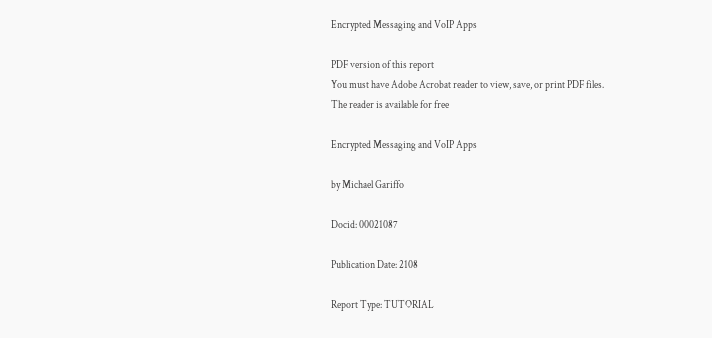Encrypted Messaging and VoIP Apps

PDF version of this report
You must have Adobe Acrobat reader to view, save, or print PDF files.
The reader is available for free

Encrypted Messaging and VoIP Apps

by Michael Gariffo

Docid: 00021087

Publication Date: 2108

Report Type: TUTORIAL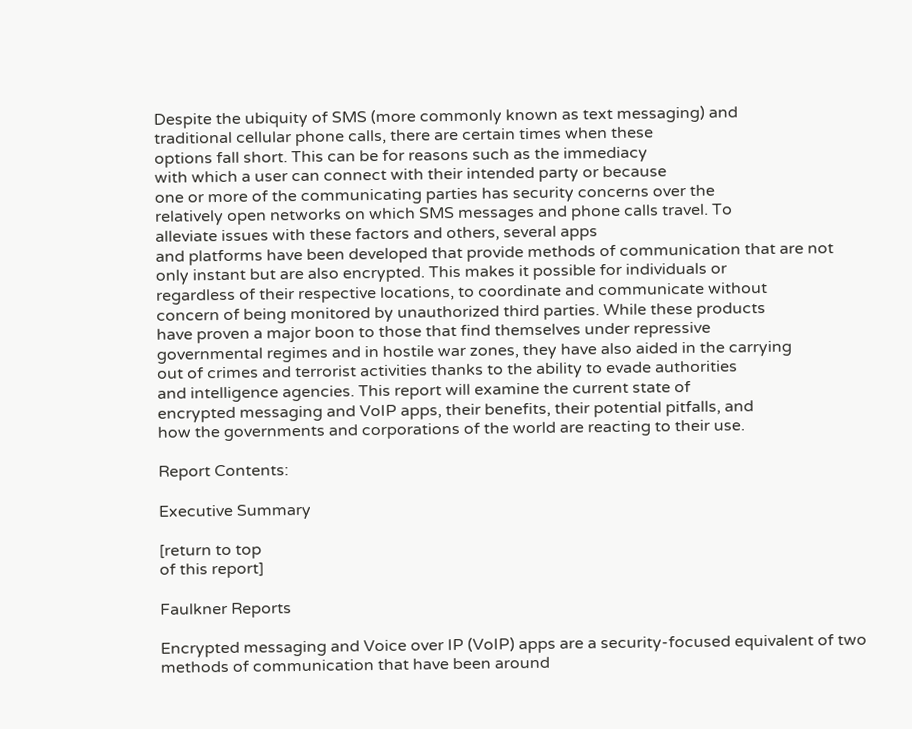Despite the ubiquity of SMS (more commonly known as text messaging) and
traditional cellular phone calls, there are certain times when these
options fall short. This can be for reasons such as the immediacy
with which a user can connect with their intended party or because
one or more of the communicating parties has security concerns over the
relatively open networks on which SMS messages and phone calls travel. To
alleviate issues with these factors and others, several apps
and platforms have been developed that provide methods of communication that are not
only instant but are also encrypted. This makes it possible for individuals or
regardless of their respective locations, to coordinate and communicate without
concern of being monitored by unauthorized third parties. While these products
have proven a major boon to those that find themselves under repressive
governmental regimes and in hostile war zones, they have also aided in the carrying
out of crimes and terrorist activities thanks to the ability to evade authorities
and intelligence agencies. This report will examine the current state of
encrypted messaging and VoIP apps, their benefits, their potential pitfalls, and
how the governments and corporations of the world are reacting to their use.

Report Contents:

Executive Summary

[return to top
of this report]

Faulkner Reports

Encrypted messaging and Voice over IP (VoIP) apps are a security-focused equivalent of two
methods of communication that have been around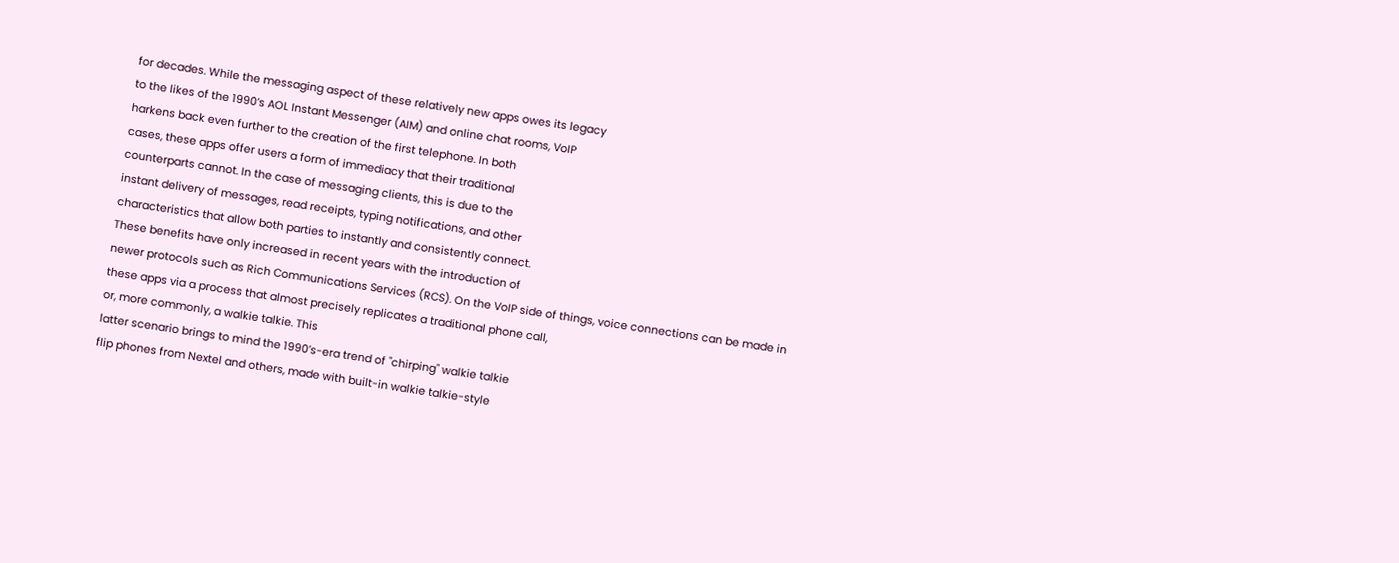for decades. While the messaging aspect of these relatively new apps owes its legacy
to the likes of the 1990’s AOL Instant Messenger (AIM) and online chat rooms, VoIP
harkens back even further to the creation of the first telephone. In both
cases, these apps offer users a form of immediacy that their traditional
counterparts cannot. In the case of messaging clients, this is due to the
instant delivery of messages, read receipts, typing notifications, and other
characteristics that allow both parties to instantly and consistently connect.
These benefits have only increased in recent years with the introduction of
newer protocols such as Rich Communications Services (RCS). On the VoIP side of things, voice connections can be made in
these apps via a process that almost precisely replicates a traditional phone call,
or, more commonly, a walkie talkie. This
latter scenario brings to mind the 1990’s-era trend of "chirping" walkie talkie
flip phones from Nextel and others, made with built-in walkie talkie-style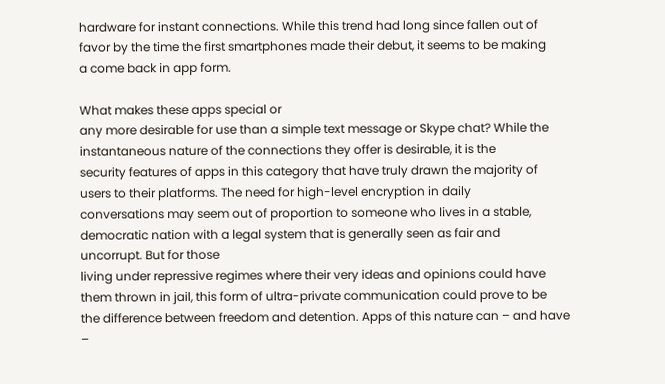hardware for instant connections. While this trend had long since fallen out of
favor by the time the first smartphones made their debut, it seems to be making
a come back in app form.

What makes these apps special or
any more desirable for use than a simple text message or Skype chat? While the
instantaneous nature of the connections they offer is desirable, it is the
security features of apps in this category that have truly drawn the majority of
users to their platforms. The need for high-level encryption in daily
conversations may seem out of proportion to someone who lives in a stable,
democratic nation with a legal system that is generally seen as fair and
uncorrupt. But for those
living under repressive regimes where their very ideas and opinions could have
them thrown in jail, this form of ultra-private communication could prove to be
the difference between freedom and detention. Apps of this nature can – and have
–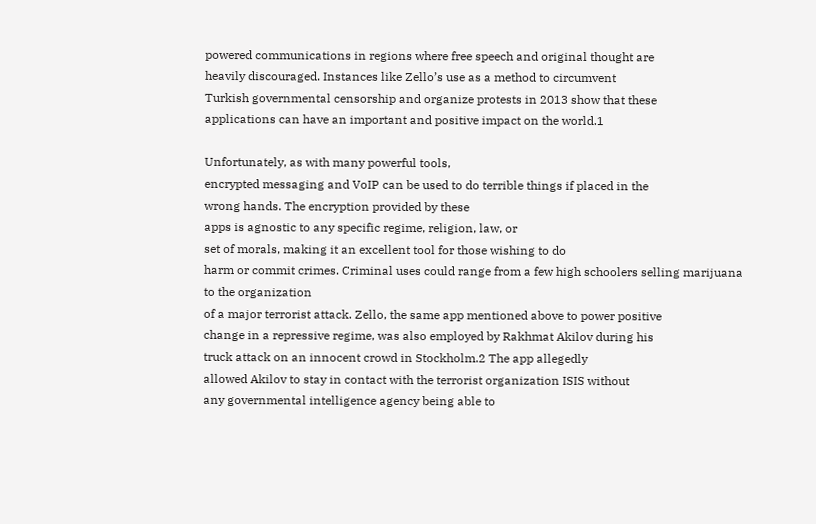powered communications in regions where free speech and original thought are
heavily discouraged. Instances like Zello’s use as a method to circumvent
Turkish governmental censorship and organize protests in 2013 show that these
applications can have an important and positive impact on the world.1

Unfortunately, as with many powerful tools,
encrypted messaging and VoIP can be used to do terrible things if placed in the
wrong hands. The encryption provided by these
apps is agnostic to any specific regime, religion, law, or
set of morals, making it an excellent tool for those wishing to do
harm or commit crimes. Criminal uses could range from a few high schoolers selling marijuana to the organization
of a major terrorist attack. Zello, the same app mentioned above to power positive
change in a repressive regime, was also employed by Rakhmat Akilov during his
truck attack on an innocent crowd in Stockholm.2 The app allegedly
allowed Akilov to stay in contact with the terrorist organization ISIS without
any governmental intelligence agency being able to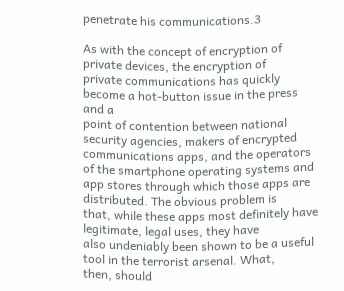penetrate his communications.3

As with the concept of encryption of private devices, the encryption of
private communications has quickly become a hot-button issue in the press and a
point of contention between national security agencies, makers of encrypted
communications apps, and the operators of the smartphone operating systems and
app stores through which those apps are distributed. The obvious problem is
that, while these apps most definitely have legitimate, legal uses, they have
also undeniably been shown to be a useful tool in the terrorist arsenal. What,
then, should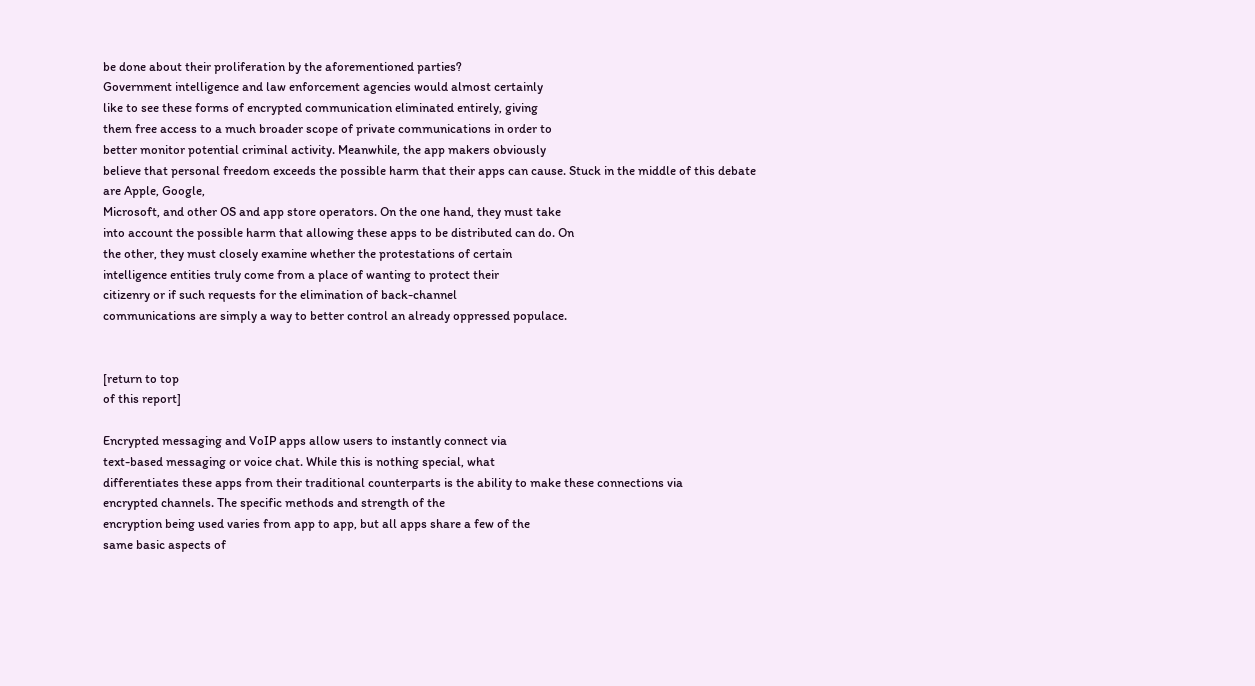be done about their proliferation by the aforementioned parties?
Government intelligence and law enforcement agencies would almost certainly
like to see these forms of encrypted communication eliminated entirely, giving
them free access to a much broader scope of private communications in order to
better monitor potential criminal activity. Meanwhile, the app makers obviously
believe that personal freedom exceeds the possible harm that their apps can cause. Stuck in the middle of this debate
are Apple, Google,
Microsoft, and other OS and app store operators. On the one hand, they must take
into account the possible harm that allowing these apps to be distributed can do. On
the other, they must closely examine whether the protestations of certain
intelligence entities truly come from a place of wanting to protect their
citizenry or if such requests for the elimination of back-channel
communications are simply a way to better control an already oppressed populace.


[return to top
of this report]

Encrypted messaging and VoIP apps allow users to instantly connect via
text-based messaging or voice chat. While this is nothing special, what
differentiates these apps from their traditional counterparts is the ability to make these connections via
encrypted channels. The specific methods and strength of the
encryption being used varies from app to app, but all apps share a few of the
same basic aspects of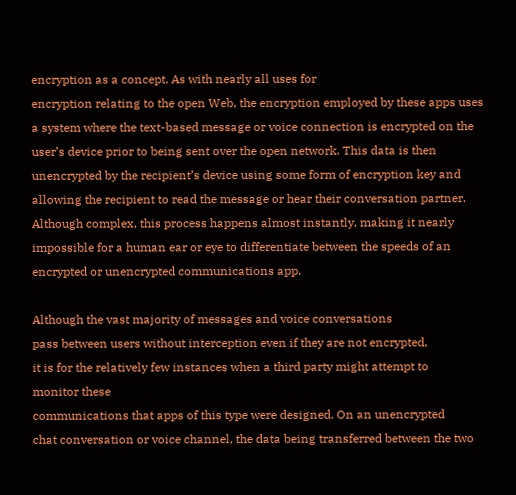encryption as a concept. As with nearly all uses for
encryption relating to the open Web, the encryption employed by these apps uses
a system where the text-based message or voice connection is encrypted on the
user’s device prior to being sent over the open network. This data is then
unencrypted by the recipient’s device using some form of encryption key and
allowing the recipient to read the message or hear their conversation partner.
Although complex, this process happens almost instantly, making it nearly
impossible for a human ear or eye to differentiate between the speeds of an
encrypted or unencrypted communications app.

Although the vast majority of messages and voice conversations
pass between users without interception even if they are not encrypted,
it is for the relatively few instances when a third party might attempt to
monitor these
communications that apps of this type were designed. On an unencrypted
chat conversation or voice channel, the data being transferred between the two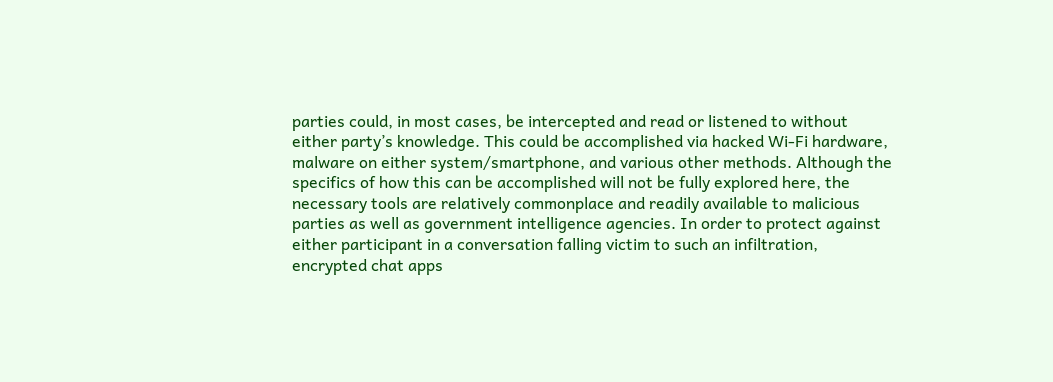parties could, in most cases, be intercepted and read or listened to without
either party’s knowledge. This could be accomplished via hacked Wi-Fi hardware,
malware on either system/smartphone, and various other methods. Although the
specifics of how this can be accomplished will not be fully explored here, the
necessary tools are relatively commonplace and readily available to malicious
parties as well as government intelligence agencies. In order to protect against
either participant in a conversation falling victim to such an infiltration,
encrypted chat apps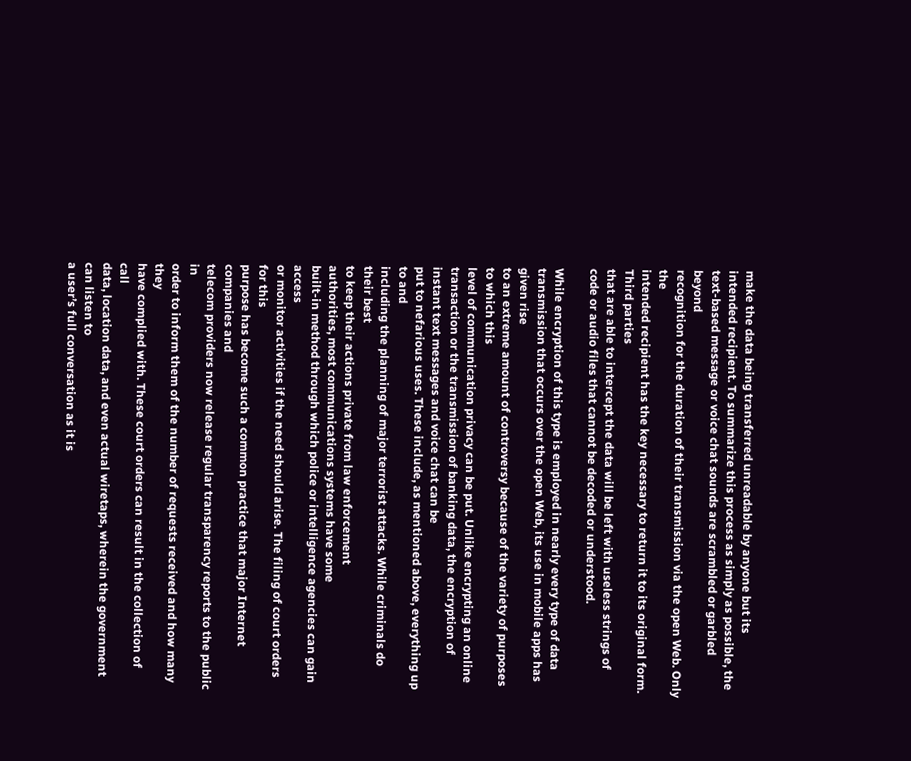make the data being transferred unreadable by anyone but its
intended recipient. To summarize this process as simply as possible, the
text-based message or voice chat sounds are scrambled or garbled beyond
recognition for the duration of their transmission via the open Web. Only the
intended recipient has the key necessary to return it to its original form. Third parties
that are able to intercept the data will be left with useless strings of
code or audio files that cannot be decoded or understood.

While encryption of this type is employed in nearly every type of data
transmission that occurs over the open Web, its use in mobile apps has given rise
to an extreme amount of controversy because of the variety of purposes to which this
level of communication privacy can be put. Unlike encrypting an online
transaction or the transmission of banking data, the encryption of instant text messages and voice chat can be
put to nefarious uses. These include, as mentioned above, everything up to and
including the planning of major terrorist attacks. While criminals do their best
to keep their actions private from law enforcement
authorities, most communications systems have some
built-in method through which police or intelligence agencies can gain access
or monitor activities if the need should arise. The filing of court orders for this
purpose has become such a common practice that major Internet companies and
telecom providers now release regular transparency reports to the public in
order to inform them of the number of requests received and how many they
have complied with. These court orders can result in the collection of call
data, location data, and even actual wiretaps, wherein the government can listen to
a user’s full conversation as it is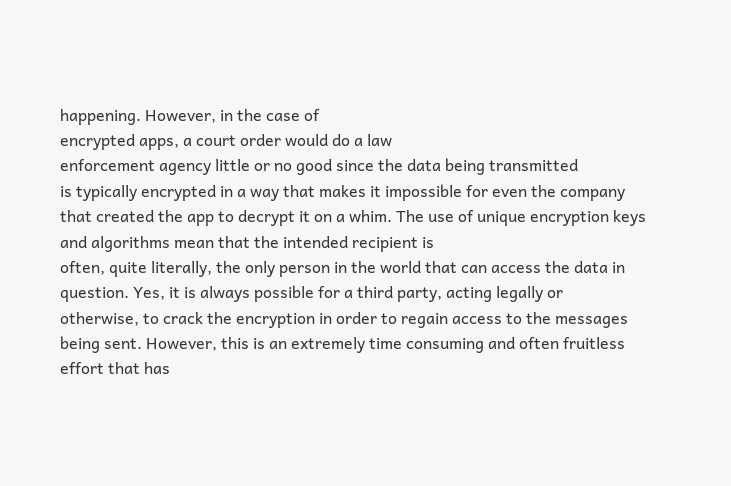happening. However, in the case of
encrypted apps, a court order would do a law
enforcement agency little or no good since the data being transmitted
is typically encrypted in a way that makes it impossible for even the company
that created the app to decrypt it on a whim. The use of unique encryption keys
and algorithms mean that the intended recipient is
often, quite literally, the only person in the world that can access the data in
question. Yes, it is always possible for a third party, acting legally or
otherwise, to crack the encryption in order to regain access to the messages
being sent. However, this is an extremely time consuming and often fruitless
effort that has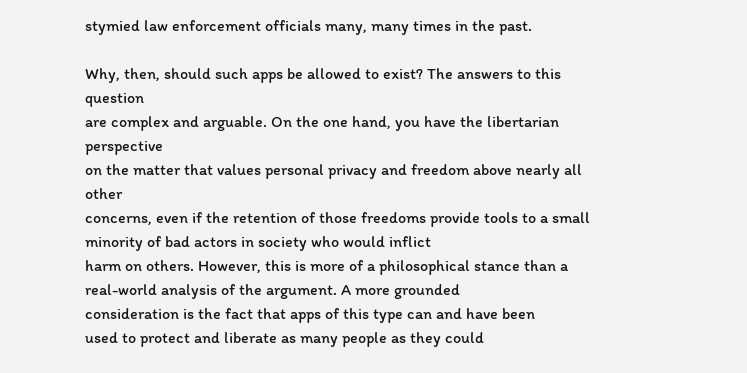stymied law enforcement officials many, many times in the past.

Why, then, should such apps be allowed to exist? The answers to this question
are complex and arguable. On the one hand, you have the libertarian perspective
on the matter that values personal privacy and freedom above nearly all other
concerns, even if the retention of those freedoms provide tools to a small
minority of bad actors in society who would inflict
harm on others. However, this is more of a philosophical stance than a
real-world analysis of the argument. A more grounded
consideration is the fact that apps of this type can and have been
used to protect and liberate as many people as they could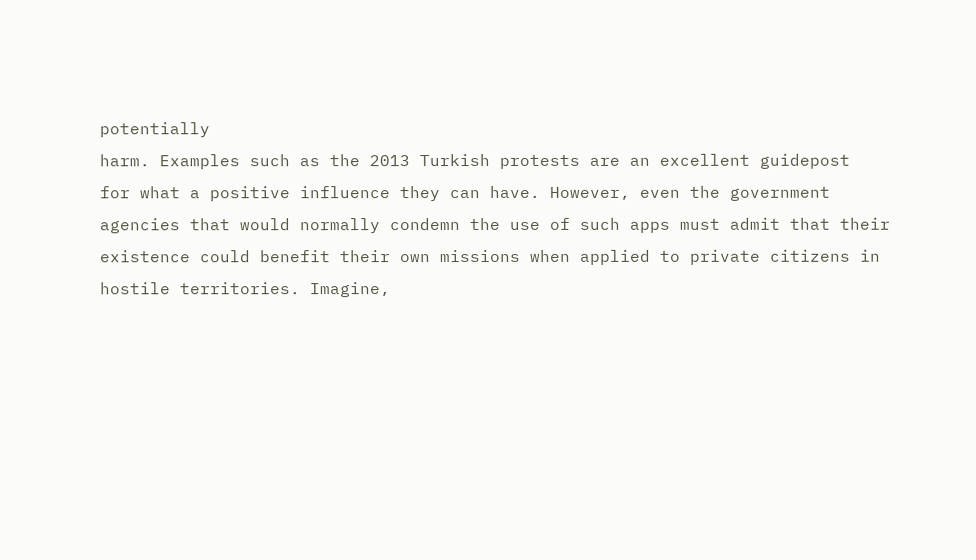potentially
harm. Examples such as the 2013 Turkish protests are an excellent guidepost
for what a positive influence they can have. However, even the government
agencies that would normally condemn the use of such apps must admit that their
existence could benefit their own missions when applied to private citizens in
hostile territories. Imagine,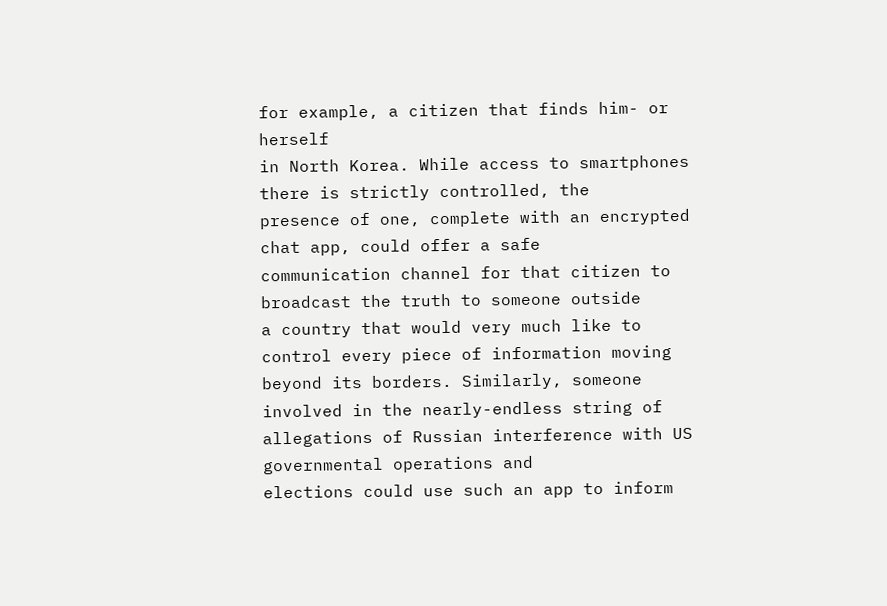for example, a citizen that finds him- or herself
in North Korea. While access to smartphones there is strictly controlled, the
presence of one, complete with an encrypted chat app, could offer a safe
communication channel for that citizen to broadcast the truth to someone outside
a country that would very much like to control every piece of information moving
beyond its borders. Similarly, someone involved in the nearly-endless string of
allegations of Russian interference with US governmental operations and
elections could use such an app to inform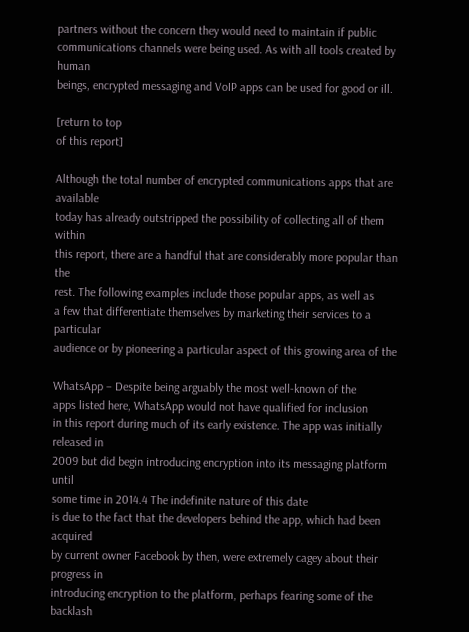partners without the concern they would need to maintain if public
communications channels were being used. As with all tools created by human
beings, encrypted messaging and VoIP apps can be used for good or ill.

[return to top
of this report]

Although the total number of encrypted communications apps that are available
today has already outstripped the possibility of collecting all of them within
this report, there are a handful that are considerably more popular than the
rest. The following examples include those popular apps, as well as
a few that differentiate themselves by marketing their services to a particular
audience or by pioneering a particular aspect of this growing area of the

WhatsApp – Despite being arguably the most well-known of the
apps listed here, WhatsApp would not have qualified for inclusion
in this report during much of its early existence. The app was initially
released in
2009 but did begin introducing encryption into its messaging platform until
some time in 2014.4 The indefinite nature of this date
is due to the fact that the developers behind the app, which had been acquired
by current owner Facebook by then, were extremely cagey about their progress in
introducing encryption to the platform, perhaps fearing some of the backlash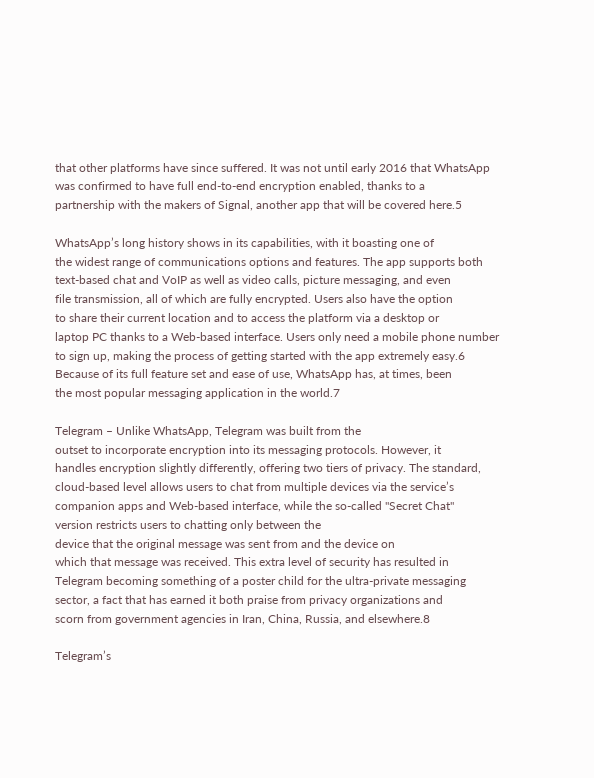that other platforms have since suffered. It was not until early 2016 that WhatsApp was confirmed to have full end-to-end encryption enabled, thanks to a
partnership with the makers of Signal, another app that will be covered here.5

WhatsApp’s long history shows in its capabilities, with it boasting one of
the widest range of communications options and features. The app supports both
text-based chat and VoIP as well as video calls, picture messaging, and even
file transmission, all of which are fully encrypted. Users also have the option
to share their current location and to access the platform via a desktop or
laptop PC thanks to a Web-based interface. Users only need a mobile phone number
to sign up, making the process of getting started with the app extremely easy.6
Because of its full feature set and ease of use, WhatsApp has, at times, been
the most popular messaging application in the world.7

Telegram – Unlike WhatsApp, Telegram was built from the
outset to incorporate encryption into its messaging protocols. However, it
handles encryption slightly differently, offering two tiers of privacy. The standard,
cloud-based level allows users to chat from multiple devices via the service’s
companion apps and Web-based interface, while the so-called "Secret Chat"
version restricts users to chatting only between the
device that the original message was sent from and the device on
which that message was received. This extra level of security has resulted in
Telegram becoming something of a poster child for the ultra-private messaging
sector, a fact that has earned it both praise from privacy organizations and
scorn from government agencies in Iran, China, Russia, and elsewhere.8

Telegram’s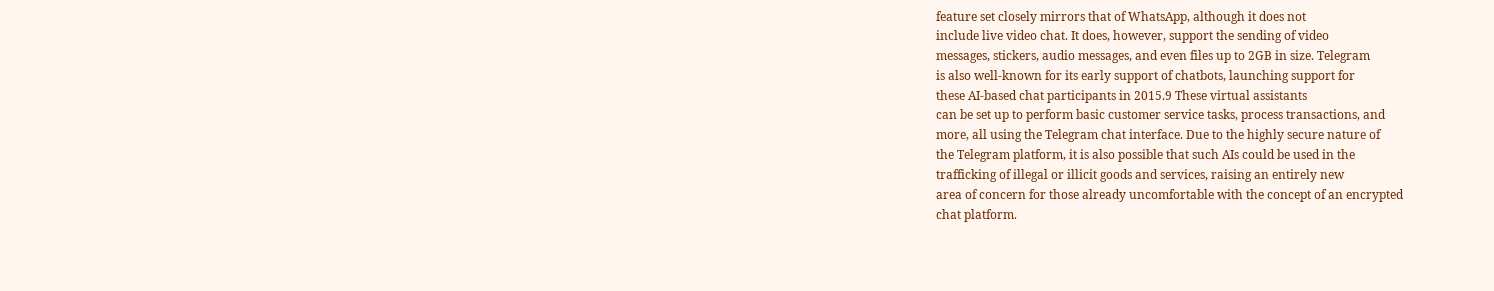feature set closely mirrors that of WhatsApp, although it does not
include live video chat. It does, however, support the sending of video
messages, stickers, audio messages, and even files up to 2GB in size. Telegram
is also well-known for its early support of chatbots, launching support for
these AI-based chat participants in 2015.9 These virtual assistants
can be set up to perform basic customer service tasks, process transactions, and
more, all using the Telegram chat interface. Due to the highly secure nature of
the Telegram platform, it is also possible that such AIs could be used in the
trafficking of illegal or illicit goods and services, raising an entirely new
area of concern for those already uncomfortable with the concept of an encrypted
chat platform.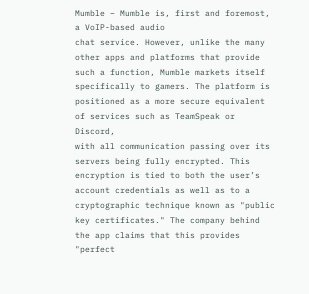Mumble – Mumble is, first and foremost, a VoIP-based audio
chat service. However, unlike the many other apps and platforms that provide
such a function, Mumble markets itself specifically to gamers. The platform is
positioned as a more secure equivalent of services such as TeamSpeak or Discord,
with all communication passing over its servers being fully encrypted. This
encryption is tied to both the user’s account credentials as well as to a
cryptographic technique known as "public key certificates." The company behind
the app claims that this provides "perfect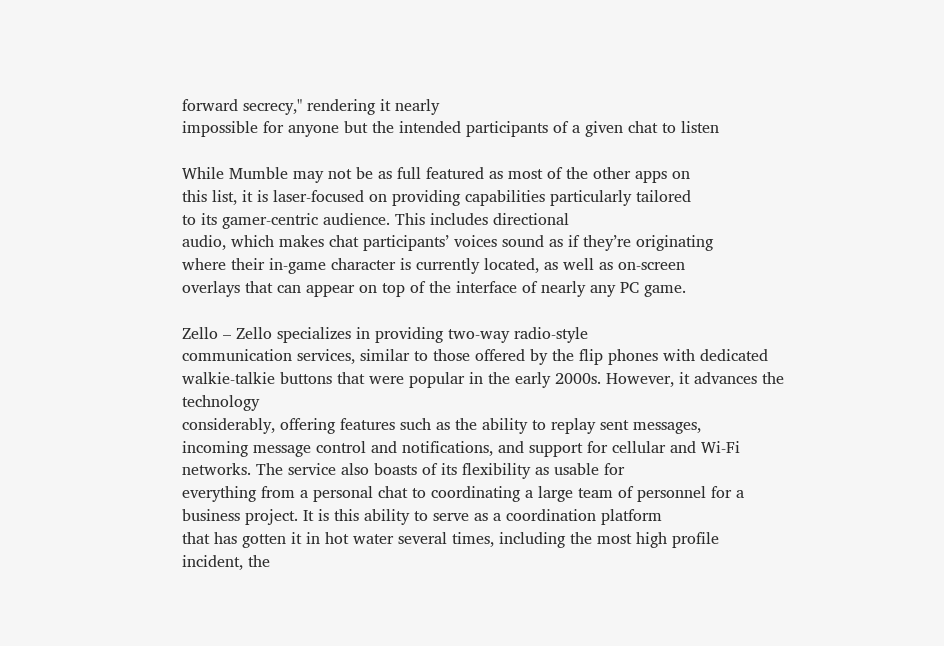forward secrecy," rendering it nearly
impossible for anyone but the intended participants of a given chat to listen

While Mumble may not be as full featured as most of the other apps on
this list, it is laser-focused on providing capabilities particularly tailored
to its gamer-centric audience. This includes directional
audio, which makes chat participants’ voices sound as if they’re originating
where their in-game character is currently located, as well as on-screen
overlays that can appear on top of the interface of nearly any PC game.

Zello – Zello specializes in providing two-way radio-style
communication services, similar to those offered by the flip phones with dedicated
walkie-talkie buttons that were popular in the early 2000s. However, it advances the technology
considerably, offering features such as the ability to replay sent messages,
incoming message control and notifications, and support for cellular and Wi-Fi
networks. The service also boasts of its flexibility as usable for
everything from a personal chat to coordinating a large team of personnel for a
business project. It is this ability to serve as a coordination platform
that has gotten it in hot water several times, including the most high profile
incident, the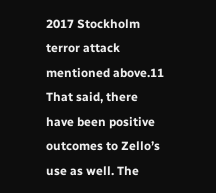2017 Stockholm terror attack mentioned above.11 That said, there
have been positive outcomes to Zello’s use as well. The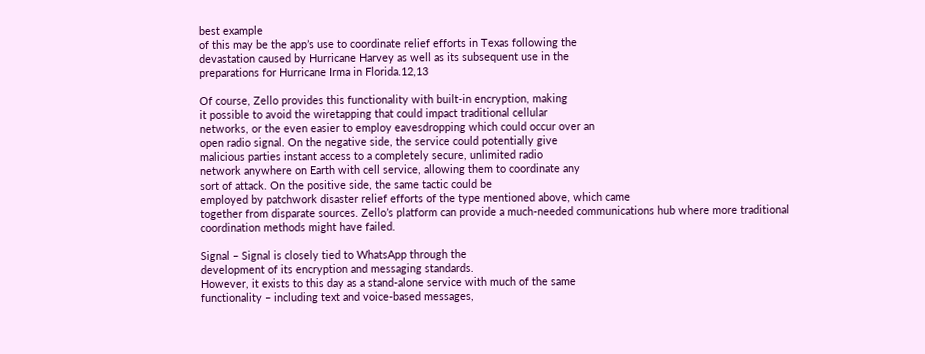best example
of this may be the app’s use to coordinate relief efforts in Texas following the
devastation caused by Hurricane Harvey as well as its subsequent use in the
preparations for Hurricane Irma in Florida.12,13

Of course, Zello provides this functionality with built-in encryption, making
it possible to avoid the wiretapping that could impact traditional cellular
networks, or the even easier to employ eavesdropping which could occur over an
open radio signal. On the negative side, the service could potentially give
malicious parties instant access to a completely secure, unlimited radio
network anywhere on Earth with cell service, allowing them to coordinate any
sort of attack. On the positive side, the same tactic could be
employed by patchwork disaster relief efforts of the type mentioned above, which came
together from disparate sources. Zello’s platform can provide a much-needed communications hub where more traditional
coordination methods might have failed.

Signal – Signal is closely tied to WhatsApp through the
development of its encryption and messaging standards.
However, it exists to this day as a stand-alone service with much of the same
functionality – including text and voice-based messages,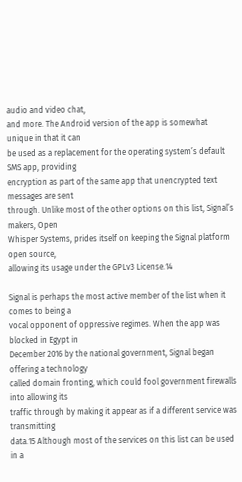audio and video chat,
and more. The Android version of the app is somewhat unique in that it can
be used as a replacement for the operating system’s default SMS app, providing
encryption as part of the same app that unencrypted text messages are sent
through. Unlike most of the other options on this list, Signal’s makers, Open
Whisper Systems, prides itself on keeping the Signal platform open source,
allowing its usage under the GPLv3 License.14

Signal is perhaps the most active member of the list when it comes to being a
vocal opponent of oppressive regimes. When the app was blocked in Egypt in
December 2016 by the national government, Signal began offering a technology
called domain fronting, which could fool government firewalls into allowing its
traffic through by making it appear as if a different service was transmitting
data.15 Although most of the services on this list can be used in a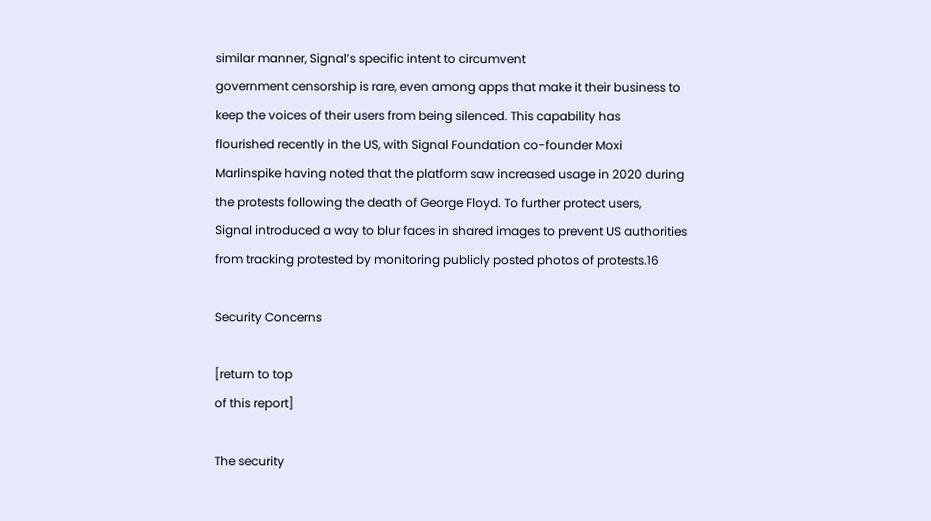similar manner, Signal’s specific intent to circumvent
government censorship is rare, even among apps that make it their business to
keep the voices of their users from being silenced. This capability has
flourished recently in the US, with Signal Foundation co-founder Moxi
Marlinspike having noted that the platform saw increased usage in 2020 during
the protests following the death of George Floyd. To further protect users,
Signal introduced a way to blur faces in shared images to prevent US authorities
from tracking protested by monitoring publicly posted photos of protests.16

Security Concerns

[return to top
of this report]

The security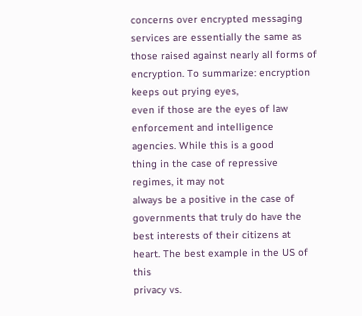concerns over encrypted messaging services are essentially the same as
those raised against nearly all forms of encryption. To summarize: encryption keeps out prying eyes,
even if those are the eyes of law enforcement and intelligence agencies. While this is a good
thing in the case of repressive regimes, it may not
always be a positive in the case of governments that truly do have the
best interests of their citizens at heart. The best example in the US of this
privacy vs.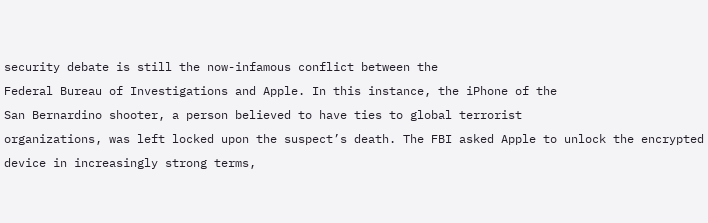security debate is still the now-infamous conflict between the
Federal Bureau of Investigations and Apple. In this instance, the iPhone of the
San Bernardino shooter, a person believed to have ties to global terrorist
organizations, was left locked upon the suspect’s death. The FBI asked Apple to unlock the encrypted device in increasingly strong terms,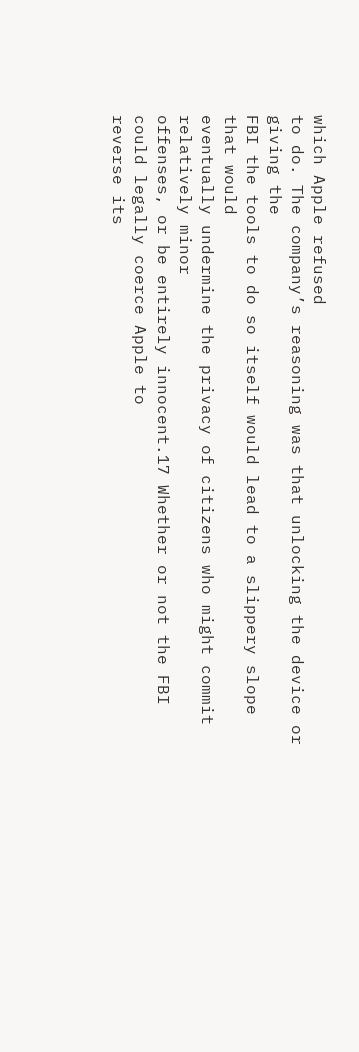which Apple refused
to do. The company’s reasoning was that unlocking the device or giving the
FBI the tools to do so itself would lead to a slippery slope that would
eventually undermine the privacy of citizens who might commit relatively minor
offenses, or be entirely innocent.17 Whether or not the FBI could legally coerce Apple to
reverse its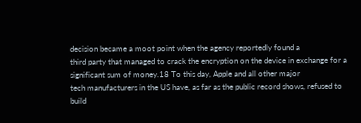decision became a moot point when the agency reportedly found a
third party that managed to crack the encryption on the device in exchange for a
significant sum of money.18 To this day, Apple and all other major
tech manufacturers in the US have, as far as the public record shows, refused to
build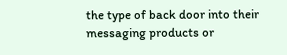the type of back door into their messaging products or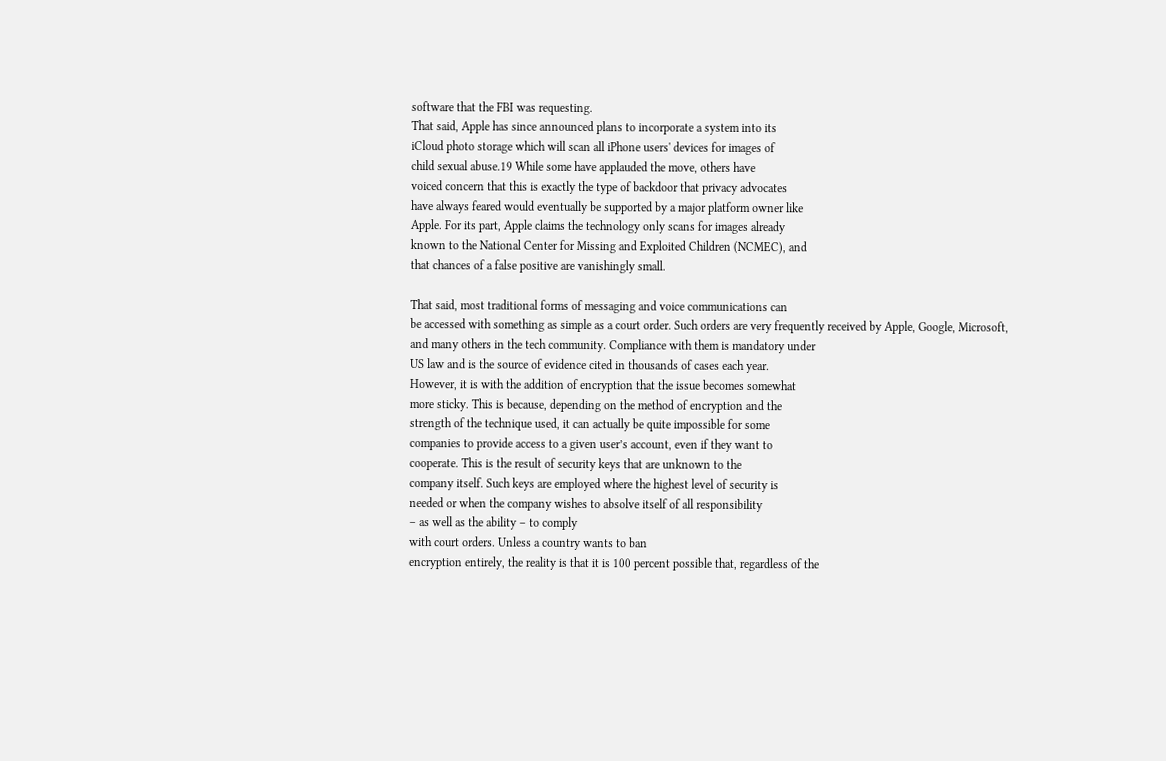software that the FBI was requesting.
That said, Apple has since announced plans to incorporate a system into its
iCloud photo storage which will scan all iPhone users' devices for images of
child sexual abuse.19 While some have applauded the move, others have
voiced concern that this is exactly the type of backdoor that privacy advocates
have always feared would eventually be supported by a major platform owner like
Apple. For its part, Apple claims the technology only scans for images already
known to the National Center for Missing and Exploited Children (NCMEC), and
that chances of a false positive are vanishingly small.

That said, most traditional forms of messaging and voice communications can
be accessed with something as simple as a court order. Such orders are very frequently received by Apple, Google, Microsoft,
and many others in the tech community. Compliance with them is mandatory under
US law and is the source of evidence cited in thousands of cases each year.
However, it is with the addition of encryption that the issue becomes somewhat
more sticky. This is because, depending on the method of encryption and the
strength of the technique used, it can actually be quite impossible for some
companies to provide access to a given user’s account, even if they want to
cooperate. This is the result of security keys that are unknown to the
company itself. Such keys are employed where the highest level of security is
needed or when the company wishes to absolve itself of all responsibility
– as well as the ability – to comply
with court orders. Unless a country wants to ban
encryption entirely, the reality is that it is 100 percent possible that, regardless of the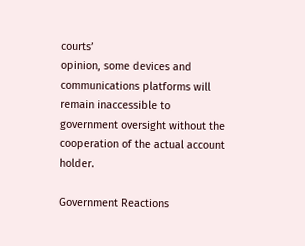courts’
opinion, some devices and communications platforms will remain inaccessible to
government oversight without the cooperation of the actual account holder.

Government Reactions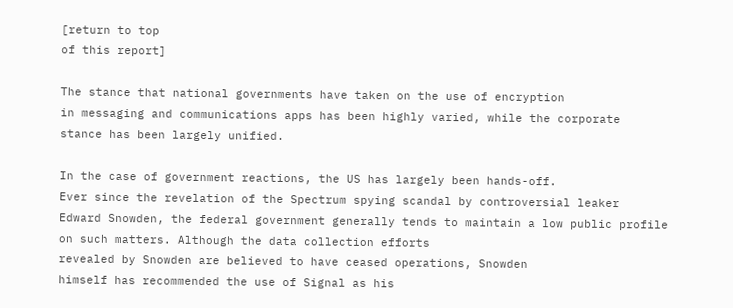[return to top
of this report]

The stance that national governments have taken on the use of encryption
in messaging and communications apps has been highly varied, while the corporate
stance has been largely unified.

In the case of government reactions, the US has largely been hands-off.
Ever since the revelation of the Spectrum spying scandal by controversial leaker
Edward Snowden, the federal government generally tends to maintain a low public profile on such matters. Although the data collection efforts
revealed by Snowden are believed to have ceased operations, Snowden
himself has recommended the use of Signal as his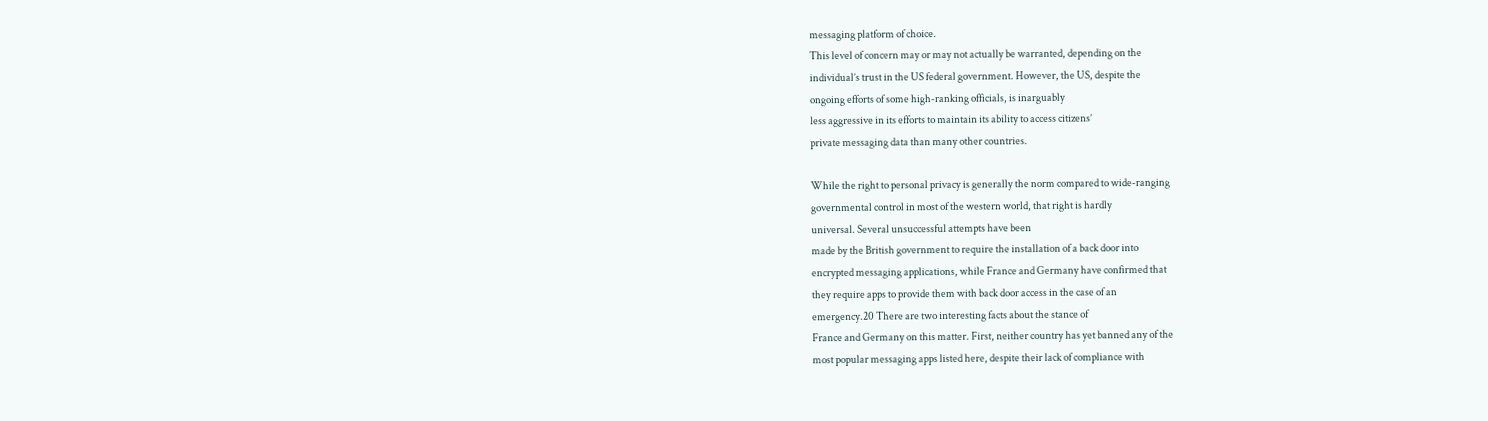messaging platform of choice.
This level of concern may or may not actually be warranted, depending on the
individual’s trust in the US federal government. However, the US, despite the
ongoing efforts of some high-ranking officials, is inarguably
less aggressive in its efforts to maintain its ability to access citizens’
private messaging data than many other countries.

While the right to personal privacy is generally the norm compared to wide-ranging
governmental control in most of the western world, that right is hardly
universal. Several unsuccessful attempts have been
made by the British government to require the installation of a back door into
encrypted messaging applications, while France and Germany have confirmed that
they require apps to provide them with back door access in the case of an
emergency.20 There are two interesting facts about the stance of
France and Germany on this matter. First, neither country has yet banned any of the
most popular messaging apps listed here, despite their lack of compliance with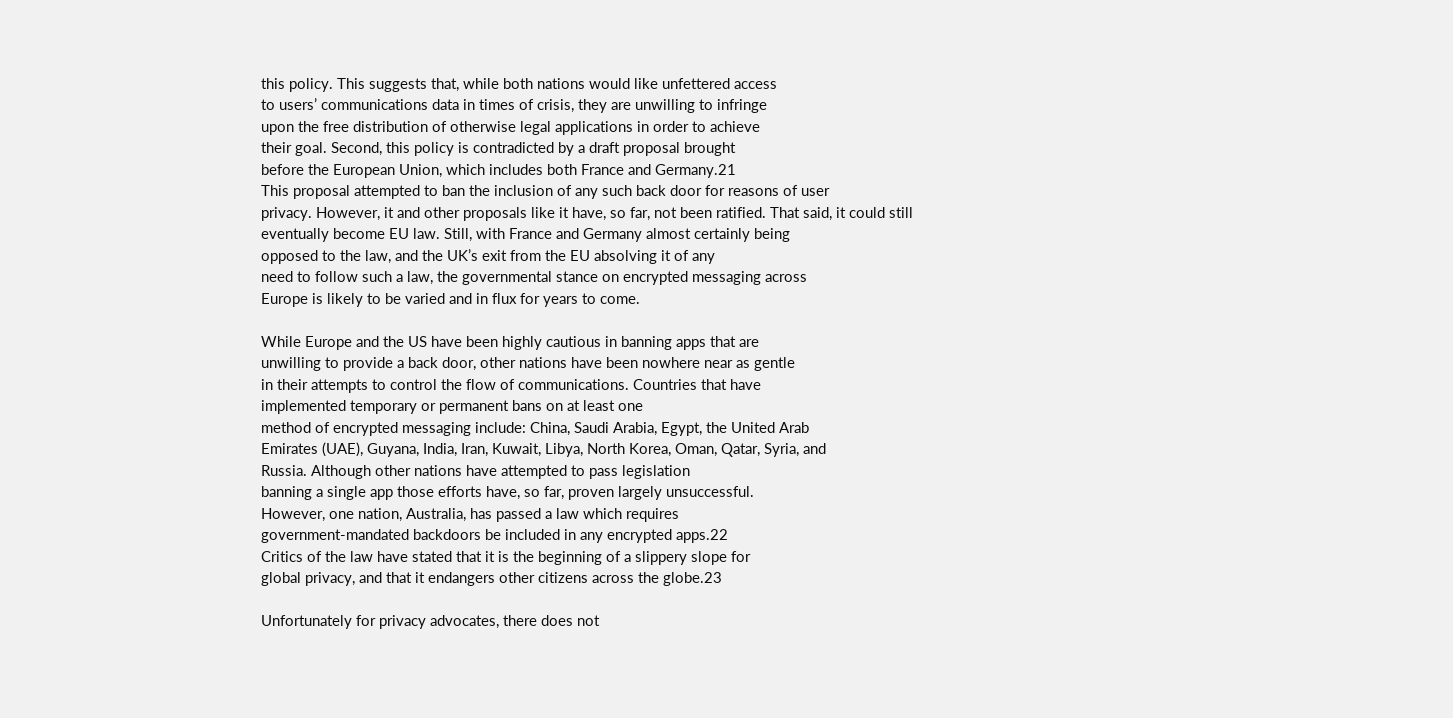this policy. This suggests that, while both nations would like unfettered access
to users’ communications data in times of crisis, they are unwilling to infringe
upon the free distribution of otherwise legal applications in order to achieve
their goal. Second, this policy is contradicted by a draft proposal brought
before the European Union, which includes both France and Germany.21
This proposal attempted to ban the inclusion of any such back door for reasons of user
privacy. However, it and other proposals like it have, so far, not been ratified. That said, it could still
eventually become EU law. Still, with France and Germany almost certainly being
opposed to the law, and the UK’s exit from the EU absolving it of any
need to follow such a law, the governmental stance on encrypted messaging across
Europe is likely to be varied and in flux for years to come.

While Europe and the US have been highly cautious in banning apps that are
unwilling to provide a back door, other nations have been nowhere near as gentle
in their attempts to control the flow of communications. Countries that have
implemented temporary or permanent bans on at least one
method of encrypted messaging include: China, Saudi Arabia, Egypt, the United Arab
Emirates (UAE), Guyana, India, Iran, Kuwait, Libya, North Korea, Oman, Qatar, Syria, and
Russia. Although other nations have attempted to pass legislation
banning a single app those efforts have, so far, proven largely unsuccessful.
However, one nation, Australia, has passed a law which requires
government-mandated backdoors be included in any encrypted apps.22
Critics of the law have stated that it is the beginning of a slippery slope for
global privacy, and that it endangers other citizens across the globe.23

Unfortunately for privacy advocates, there does not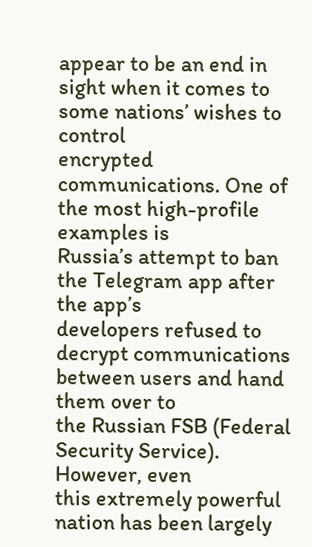appear to be an end in
sight when it comes to some nations’ wishes to control
encrypted communications. One of the most high-profile examples is
Russia’s attempt to ban the Telegram app after the app’s
developers refused to decrypt communications between users and hand them over to
the Russian FSB (Federal Security Service). However, even
this extremely powerful nation has been largely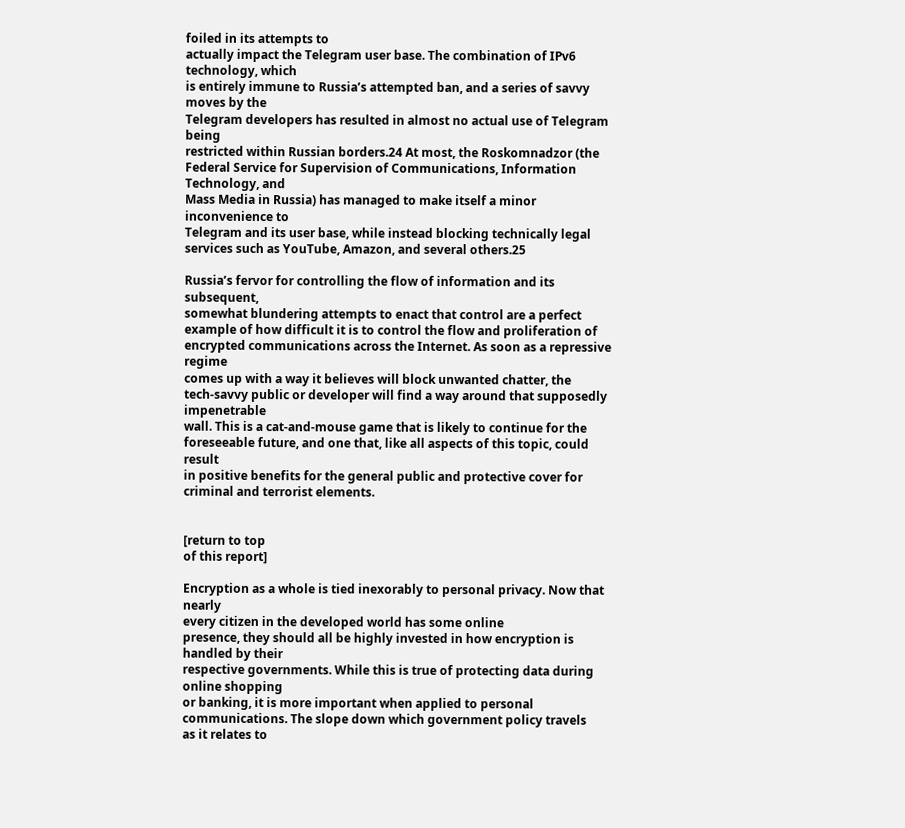foiled in its attempts to
actually impact the Telegram user base. The combination of IPv6 technology, which
is entirely immune to Russia’s attempted ban, and a series of savvy moves by the
Telegram developers has resulted in almost no actual use of Telegram being
restricted within Russian borders.24 At most, the Roskomnadzor (the
Federal Service for Supervision of Communications, Information Technology, and
Mass Media in Russia) has managed to make itself a minor inconvenience to
Telegram and its user base, while instead blocking technically legal
services such as YouTube, Amazon, and several others.25

Russia’s fervor for controlling the flow of information and its subsequent,
somewhat blundering attempts to enact that control are a perfect
example of how difficult it is to control the flow and proliferation of
encrypted communications across the Internet. As soon as a repressive regime
comes up with a way it believes will block unwanted chatter, the
tech-savvy public or developer will find a way around that supposedly impenetrable
wall. This is a cat-and-mouse game that is likely to continue for the
foreseeable future, and one that, like all aspects of this topic, could result
in positive benefits for the general public and protective cover for criminal and terrorist elements.


[return to top
of this report]

Encryption as a whole is tied inexorably to personal privacy. Now that nearly
every citizen in the developed world has some online
presence, they should all be highly invested in how encryption is handled by their
respective governments. While this is true of protecting data during online shopping
or banking, it is more important when applied to personal communications. The slope down which government policy travels
as it relates to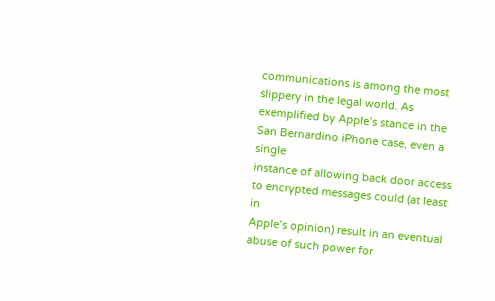communications is among the most slippery in the legal world. As
exemplified by Apple’s stance in the San Bernardino iPhone case, even a single
instance of allowing back door access to encrypted messages could (at least in
Apple’s opinion) result in an eventual abuse of such power for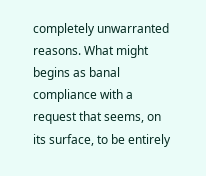completely unwarranted reasons. What might begins as banal
compliance with a request that seems, on its surface, to be entirely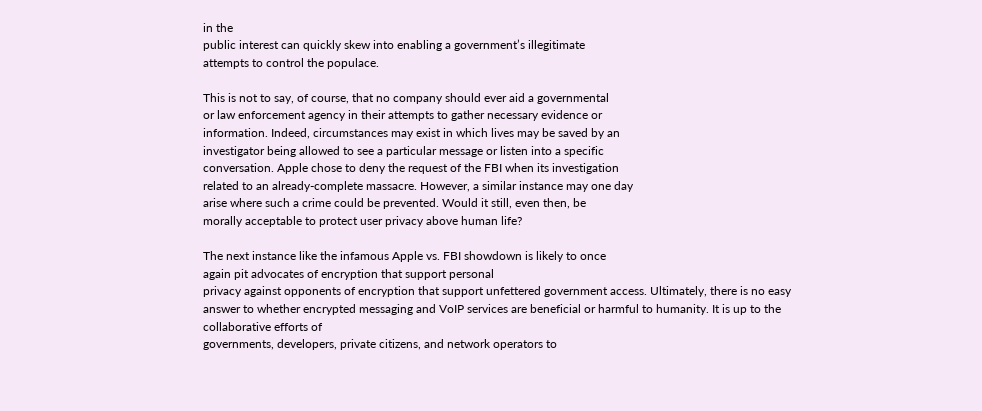in the
public interest can quickly skew into enabling a government’s illegitimate
attempts to control the populace.

This is not to say, of course, that no company should ever aid a governmental
or law enforcement agency in their attempts to gather necessary evidence or
information. Indeed, circumstances may exist in which lives may be saved by an
investigator being allowed to see a particular message or listen into a specific
conversation. Apple chose to deny the request of the FBI when its investigation
related to an already-complete massacre. However, a similar instance may one day
arise where such a crime could be prevented. Would it still, even then, be
morally acceptable to protect user privacy above human life?

The next instance like the infamous Apple vs. FBI showdown is likely to once
again pit advocates of encryption that support personal
privacy against opponents of encryption that support unfettered government access. Ultimately, there is no easy answer to whether encrypted messaging and VoIP services are beneficial or harmful to humanity. It is up to the collaborative efforts of
governments, developers, private citizens, and network operators to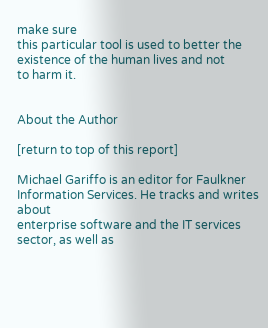make sure
this particular tool is used to better the existence of the human lives and not
to harm it.


About the Author

[return to top of this report]

Michael Gariffo is an editor for Faulkner Information Services. He tracks and writes about
enterprise software and the IT services sector, as well as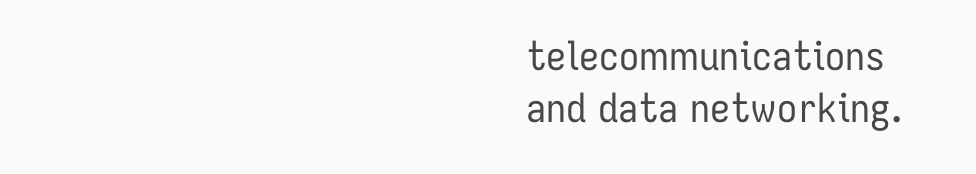telecommunications
and data networking.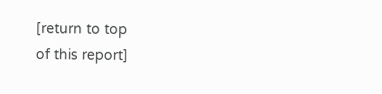[return to top
of this report]